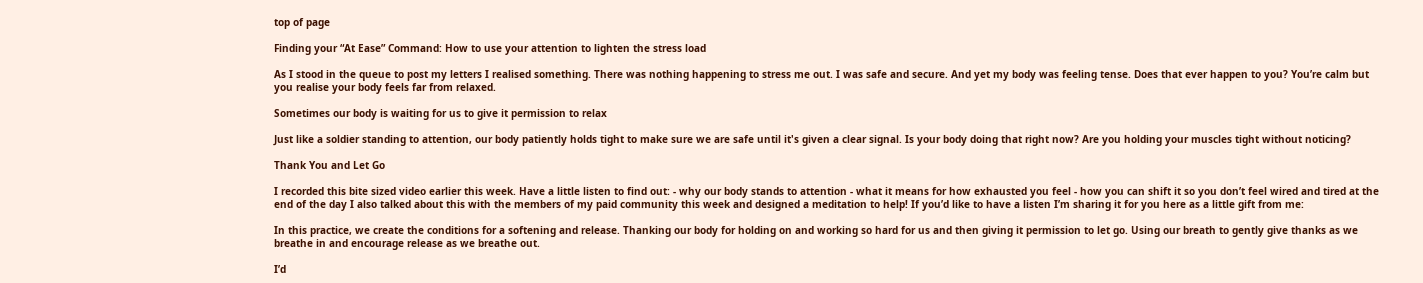top of page

Finding your “At Ease” Command: How to use your attention to lighten the stress load

As I stood in the queue to post my letters I realised something. There was nothing happening to stress me out. I was safe and secure. And yet my body was feeling tense. Does that ever happen to you? You’re calm but you realise your body feels far from relaxed.

Sometimes our body is waiting for us to give it permission to relax

Just like a soldier standing to attention, our body patiently holds tight to make sure we are safe until it's given a clear signal. Is your body doing that right now? Are you holding your muscles tight without noticing?

Thank You and Let Go

I recorded this bite sized video earlier this week. Have a little listen to find out: - why our body stands to attention - what it means for how exhausted you feel - how you can shift it so you don’t feel wired and tired at the end of the day I also talked about this with the members of my paid community this week and designed a meditation to help! If you’d like to have a listen I’m sharing it for you here as a little gift from me:

In this practice, we create the conditions for a softening and release. Thanking our body for holding on and working so hard for us and then giving it permission to let go. Using our breath to gently give thanks as we breathe in and encourage release as we breathe out.

I’d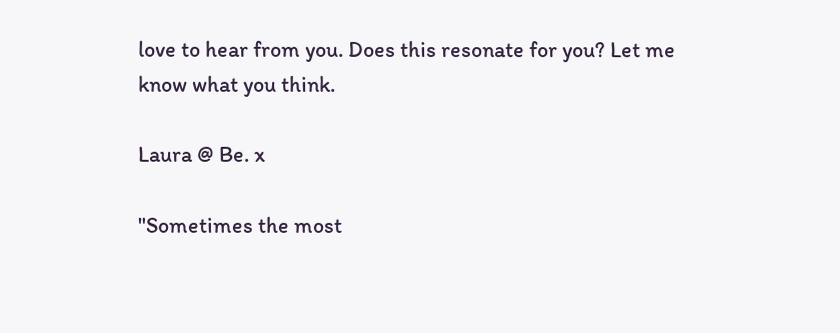love to hear from you. Does this resonate for you? Let me know what you think.

Laura @ Be. x

"Sometimes the most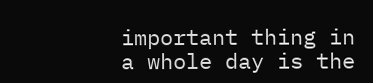important thing in a whole day is the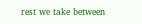rest we take between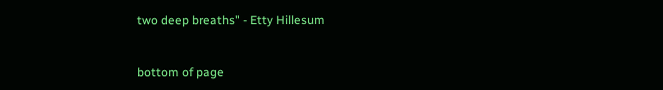two deep breaths" - Etty Hillesum


bottom of page